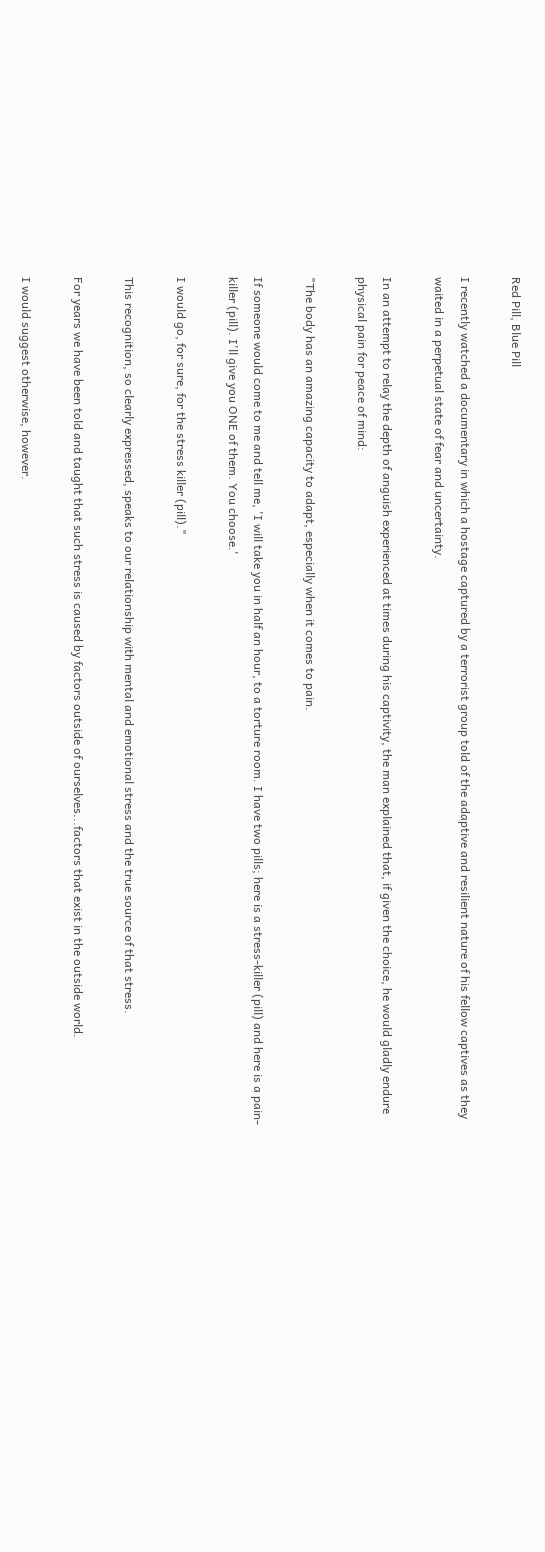Red Pill, Blue Pill

I recently watched a documentary in which a hostage captured by a terrorist group told of the adaptive and resilient nature of his fellow captives as they waited in a perpetual state of fear and uncertainty.

In an attempt to relay the depth of anguish experienced at times during his captivity, the man explained that, if given the choice, he would gladly endure physical pain for peace of mind:

"The body has an amazing capacity to adapt, especially when it comes to pain.

If someone would come to me and tell me, 'I will take you in half an hour, to a torture room. I have two pills; here is a stress-killer (pill) and here is a pain-killer (pill). I'll give you ONE of them. You choose.'

I would go, for sure, for the stress killer (pill)."

This recognition, so clearly expressed, speaks to our relationship with mental and emotional stress and the true source of that stress.

For years we have been told and taught that such stress is caused by factors outside of ourselves...factors that exist in the outside world.

I would suggest otherwise, however.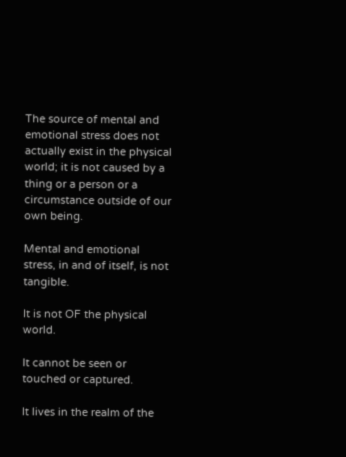The source of mental and emotional stress does not actually exist in the physical world; it is not caused by a thing or a person or a circumstance outside of our own being.

Mental and emotional stress, in and of itself, is not tangible.

It is not OF the physical world.

It cannot be seen or touched or captured.

It lives in the realm of the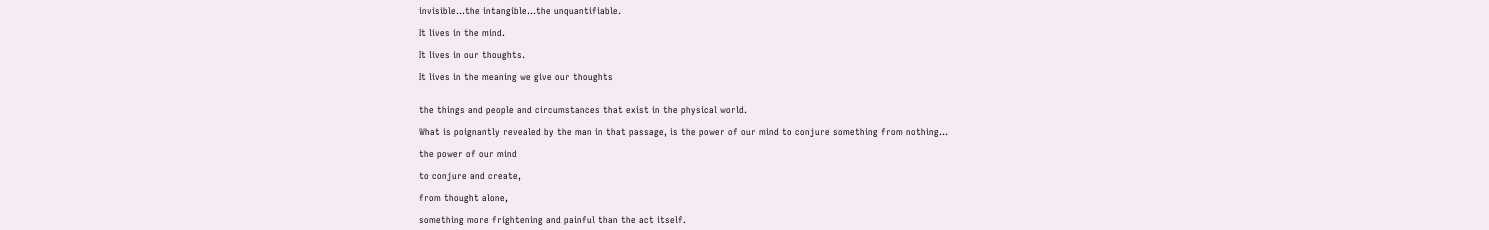invisible...the intangible...the unquantifiable.

It lives in the mind.

It lives in our thoughts.

It lives in the meaning we give our thoughts


the things and people and circumstances that exist in the physical world.

What is poignantly revealed by the man in that passage, is the power of our mind to conjure something from nothing...

the power of our mind

to conjure and create,

from thought alone,

something more frightening and painful than the act itself.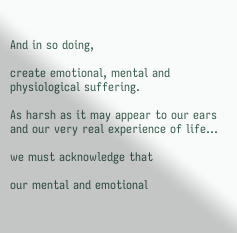And in so doing,

create emotional, mental and physiological suffering.

As harsh as it may appear to our ears and our very real experience of life...

we must acknowledge that

our mental and emotional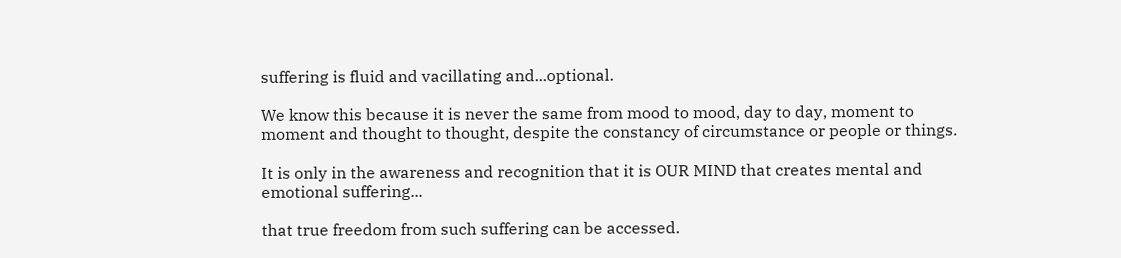suffering is fluid and vacillating and...optional.

We know this because it is never the same from mood to mood, day to day, moment to moment and thought to thought, despite the constancy of circumstance or people or things.

It is only in the awareness and recognition that it is OUR MIND that creates mental and emotional suffering...

that true freedom from such suffering can be accessed.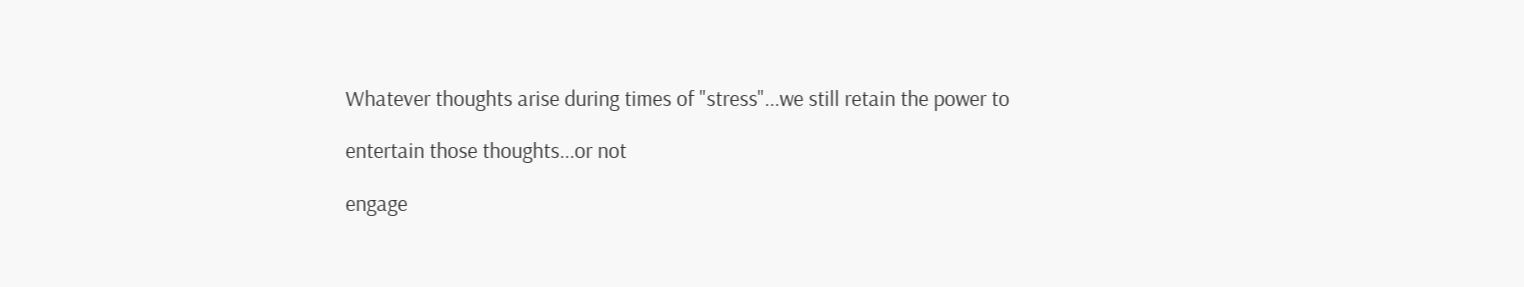Whatever thoughts arise during times of "stress"...we still retain the power to

entertain those thoughts...or not

engage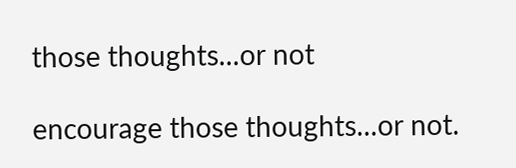those thoughts...or not

encourage those thoughts...or not.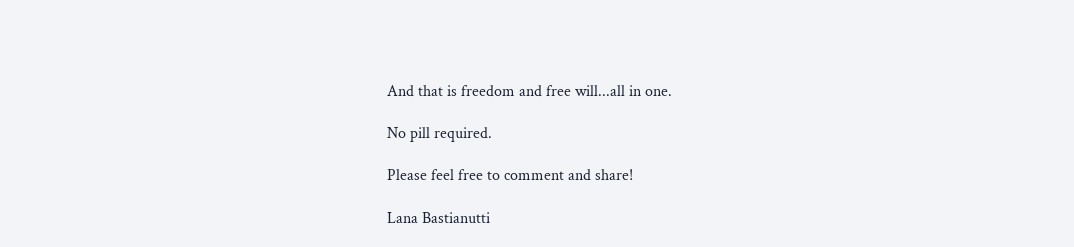And that is freedom and free will...all in one.

No pill required.

Please feel free to comment and share!

Lana Bastianutti